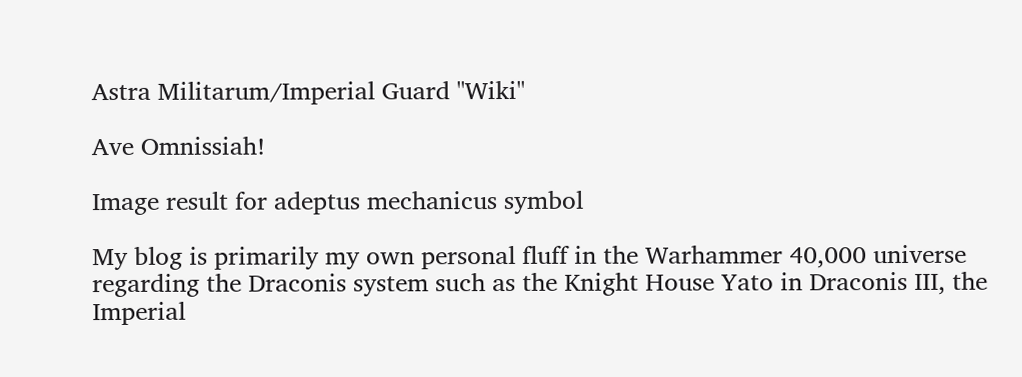Astra Militarum/Imperial Guard "Wiki"

Ave Omnissiah!

Image result for adeptus mechanicus symbol

My blog is primarily my own personal fluff in the Warhammer 40,000 universe regarding the Draconis system such as the Knight House Yato in Draconis III, the Imperial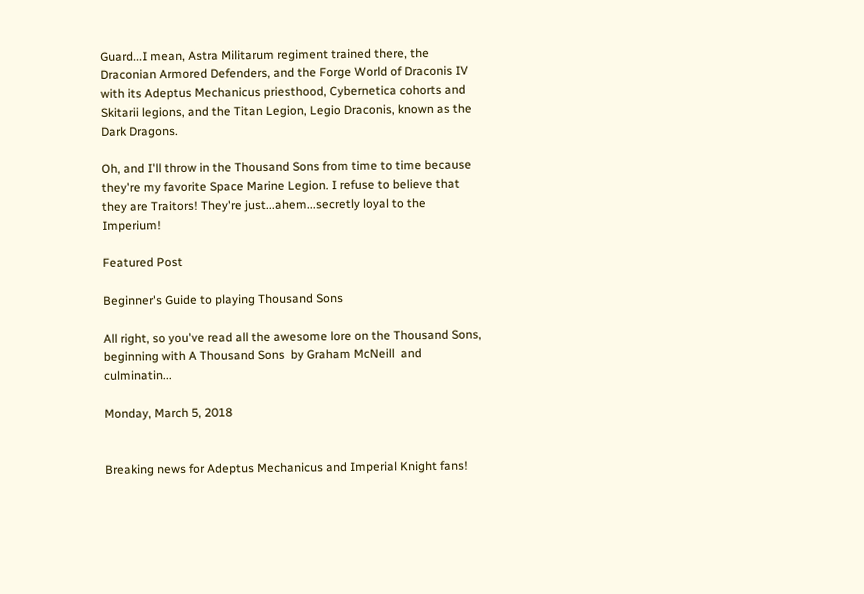Guard...I mean, Astra Militarum regiment trained there, the Draconian Armored Defenders, and the Forge World of Draconis IV with its Adeptus Mechanicus priesthood, Cybernetica cohorts and Skitarii legions, and the Titan Legion, Legio Draconis, known as the Dark Dragons.

Oh, and I'll throw in the Thousand Sons from time to time because they're my favorite Space Marine Legion. I refuse to believe that they are Traitors! They're just...ahem...secretly loyal to the Imperium!

Featured Post

Beginner's Guide to playing Thousand Sons

All right, so you've read all the awesome lore on the Thousand Sons, beginning with A Thousand Sons  by Graham McNeill  and culminatin...

Monday, March 5, 2018


Breaking news for Adeptus Mechanicus and Imperial Knight fans!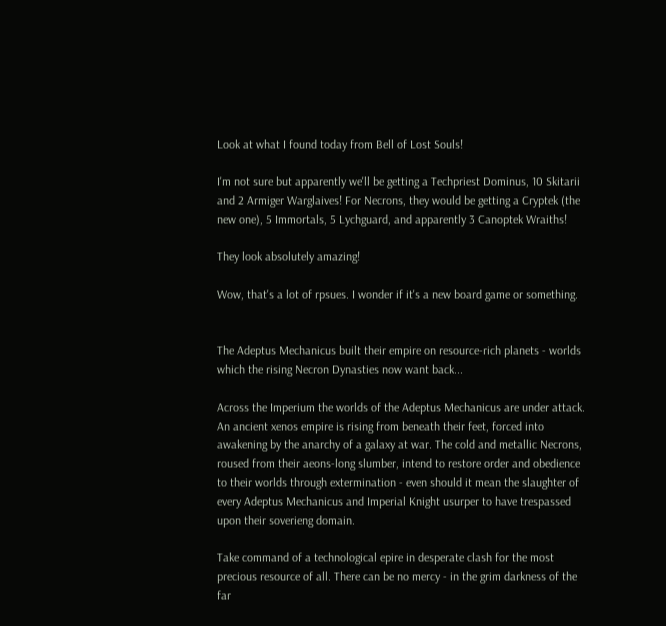Look at what I found today from Bell of Lost Souls!

I'm not sure but apparently we'll be getting a Techpriest Dominus, 10 Skitarii and 2 Armiger Warglaives! For Necrons, they would be getting a Cryptek (the new one), 5 Immortals, 5 Lychguard, and apparently 3 Canoptek Wraiths!

They look absolutely amazing!

Wow, that's a lot of rpsues. I wonder if it's a new board game or something.


The Adeptus Mechanicus built their empire on resource-rich planets - worlds which the rising Necron Dynasties now want back...

Across the Imperium the worlds of the Adeptus Mechanicus are under attack. An ancient xenos empire is rising from beneath their feet, forced into awakening by the anarchy of a galaxy at war. The cold and metallic Necrons, roused from their aeons-long slumber, intend to restore order and obedience to their worlds through extermination - even should it mean the slaughter of every Adeptus Mechanicus and Imperial Knight usurper to have trespassed upon their soverieng domain.

Take command of a technological epire in desperate clash for the most precious resource of all. There can be no mercy - in the grim darkness of the far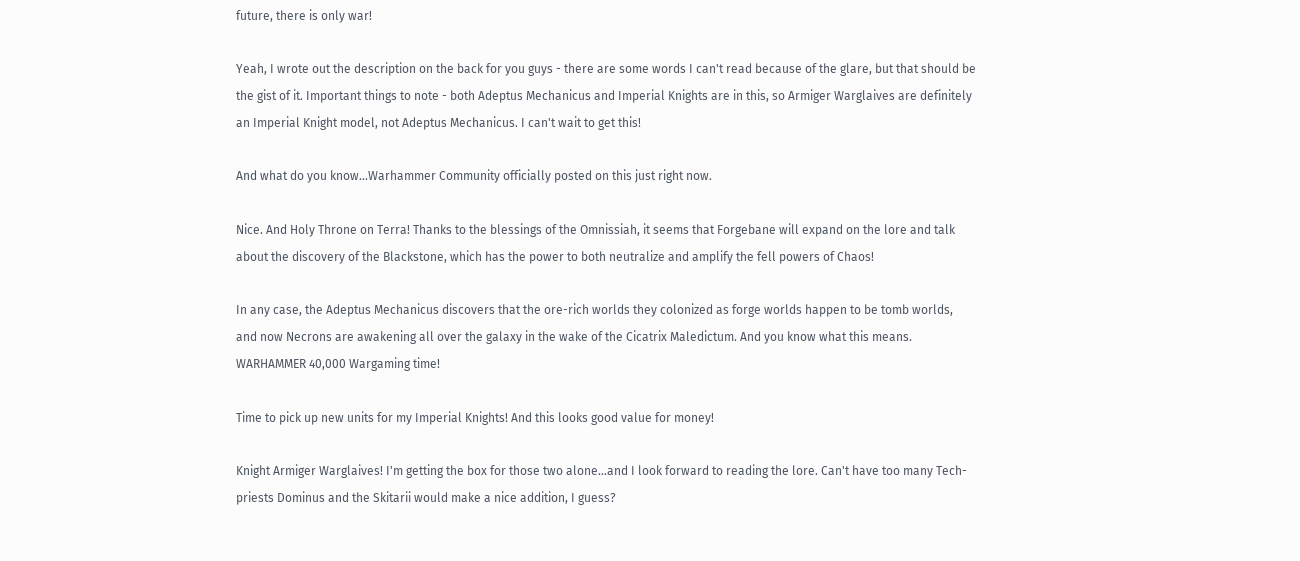future, there is only war!

Yeah, I wrote out the description on the back for you guys - there are some words I can't read because of the glare, but that should be the gist of it. Important things to note - both Adeptus Mechanicus and Imperial Knights are in this, so Armiger Warglaives are definitely an Imperial Knight model, not Adeptus Mechanicus. I can't wait to get this!

And what do you know...Warhammer Community officially posted on this just right now.

Nice. And Holy Throne on Terra! Thanks to the blessings of the Omnissiah, it seems that Forgebane will expand on the lore and talk about the discovery of the Blackstone, which has the power to both neutralize and amplify the fell powers of Chaos!

In any case, the Adeptus Mechanicus discovers that the ore-rich worlds they colonized as forge worlds happen to be tomb worlds, and now Necrons are awakening all over the galaxy in the wake of the Cicatrix Maledictum. And you know what this means. WARHAMMER 40,000 Wargaming time!

Time to pick up new units for my Imperial Knights! And this looks good value for money!

Knight Armiger Warglaives! I'm getting the box for those two alone...and I look forward to reading the lore. Can't have too many Tech-priests Dominus and the Skitarii would make a nice addition, I guess?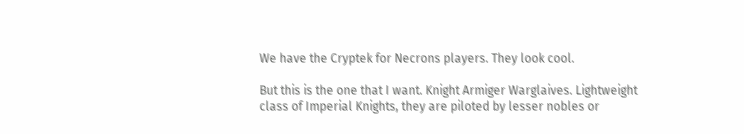We have the Cryptek for Necrons players. They look cool.

But this is the one that I want. Knight Armiger Warglaives. Lightweight class of Imperial Knights, they are piloted by lesser nobles or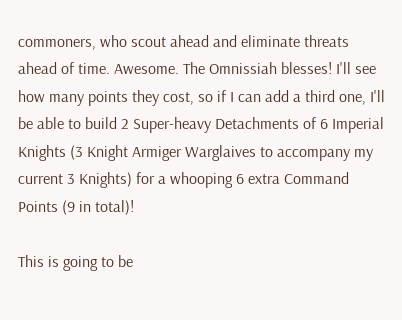commoners, who scout ahead and eliminate threats ahead of time. Awesome. The Omnissiah blesses! I'll see how many points they cost, so if I can add a third one, I'll be able to build 2 Super-heavy Detachments of 6 Imperial Knights (3 Knight Armiger Warglaives to accompany my current 3 Knights) for a whooping 6 extra Command Points (9 in total)!

This is going to be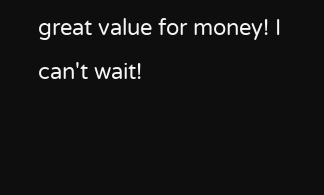great value for money! I can't wait!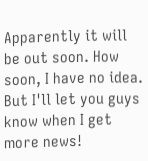Apparently it will be out soon. How soon, I have no idea. But I'll let you guys know when I get more news!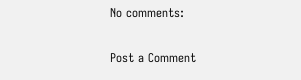No comments:

Post a Comment